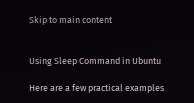Skip to main content


Using Sleep Command in Ubuntu

Here are a few practical examples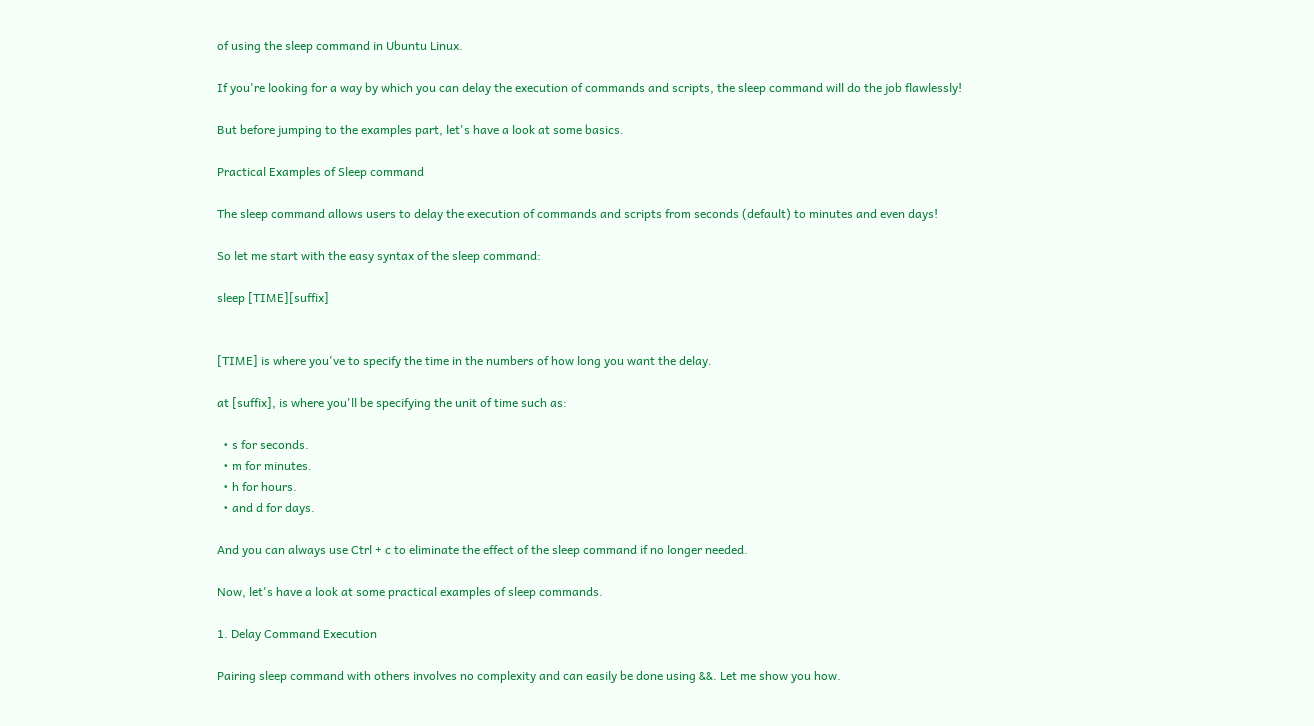of using the sleep command in Ubuntu Linux.

If you're looking for a way by which you can delay the execution of commands and scripts, the sleep command will do the job flawlessly!

But before jumping to the examples part, let's have a look at some basics.

Practical Examples of Sleep command

The sleep command allows users to delay the execution of commands and scripts from seconds (default) to minutes and even days!

So let me start with the easy syntax of the sleep command:

sleep [TIME][suffix]


[TIME] is where you've to specify the time in the numbers of how long you want the delay.

at [suffix], is where you'll be specifying the unit of time such as:

  • s for seconds.
  • m for minutes.
  • h for hours.
  • and d for days.

And you can always use Ctrl + c to eliminate the effect of the sleep command if no longer needed.

Now, let's have a look at some practical examples of sleep commands.

1. Delay Command Execution

Pairing sleep command with others involves no complexity and can easily be done using &&. Let me show you how.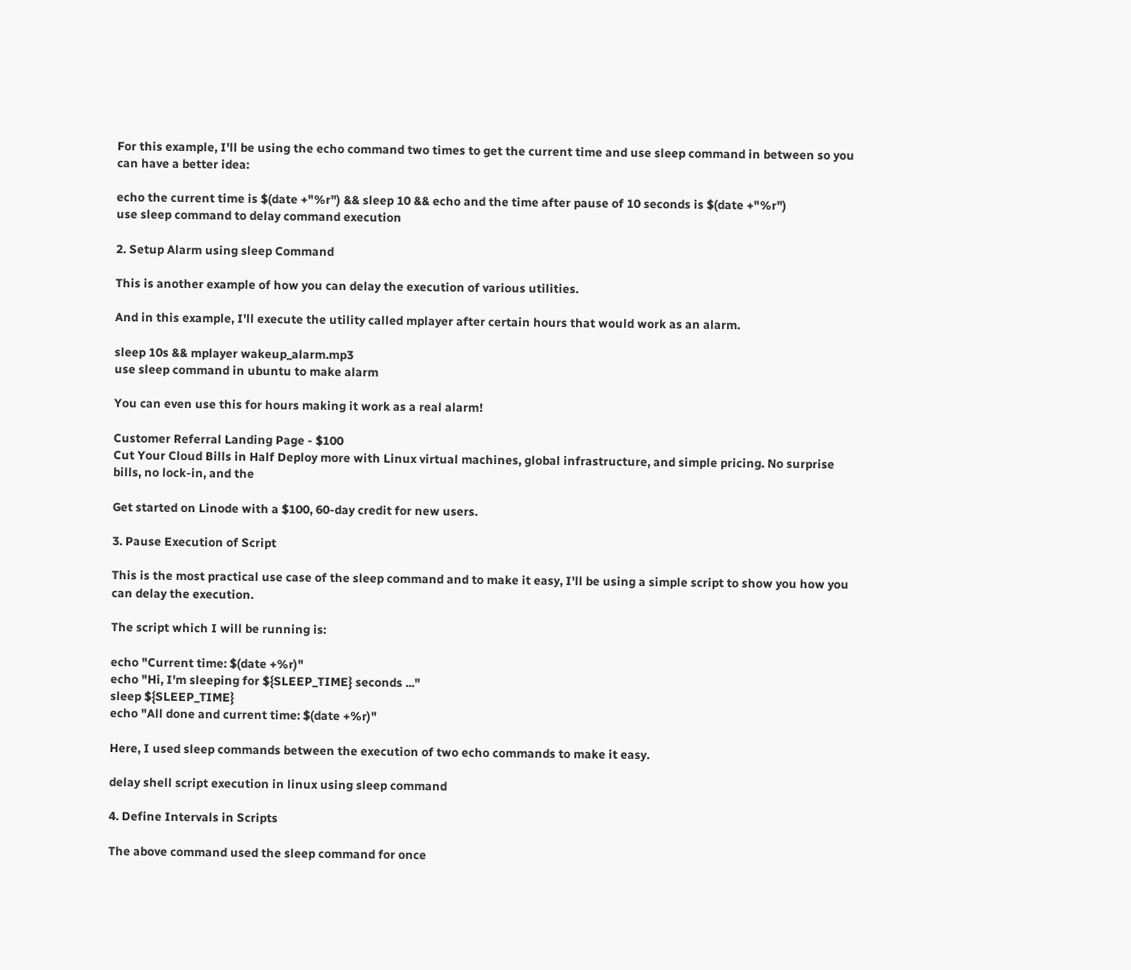For this example, I'll be using the echo command two times to get the current time and use sleep command in between so you can have a better idea:

echo the current time is $(date +"%r") && sleep 10 && echo and the time after pause of 10 seconds is $(date +"%r")
use sleep command to delay command execution

2. Setup Alarm using sleep Command

This is another example of how you can delay the execution of various utilities.

And in this example, I'll execute the utility called mplayer after certain hours that would work as an alarm.

sleep 10s && mplayer wakeup_alarm.mp3
use sleep command in ubuntu to make alarm

You can even use this for hours making it work as a real alarm!

Customer Referral Landing Page - $100
Cut Your Cloud Bills in Half Deploy more with Linux virtual machines, global infrastructure, and simple pricing. No surprise bills, no lock-in, and the

Get started on Linode with a $100, 60-day credit for new users.

3. Pause Execution of Script

This is the most practical use case of the sleep command and to make it easy, I'll be using a simple script to show you how you can delay the execution.

The script which I will be running is:

echo "Current time: $(date +%r)"
echo "Hi, I'm sleeping for ${SLEEP_TIME} seconds ..."
sleep ${SLEEP_TIME}
echo "All done and current time: $(date +%r)"

Here, I used sleep commands between the execution of two echo commands to make it easy.

delay shell script execution in linux using sleep command

4. Define Intervals in Scripts

The above command used the sleep command for once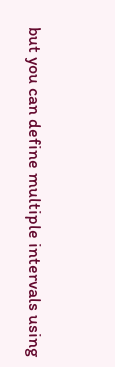but you can define multiple intervals using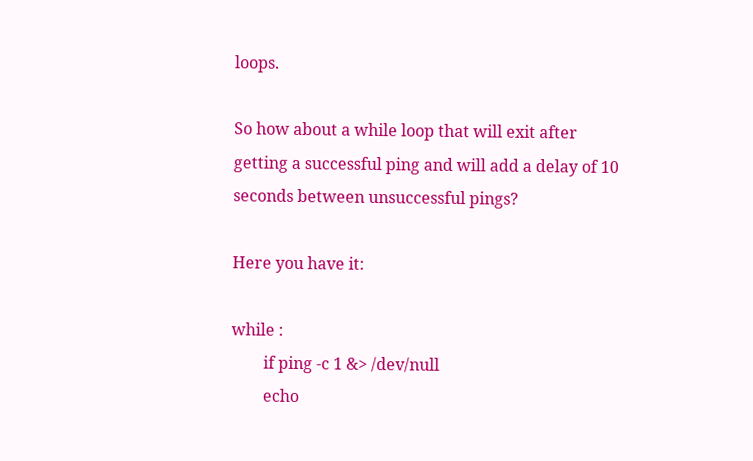loops.

So how about a while loop that will exit after getting a successful ping and will add a delay of 10 seconds between unsuccessful pings?

Here you have it:

while :
        if ping -c 1 &> /dev/null
        echo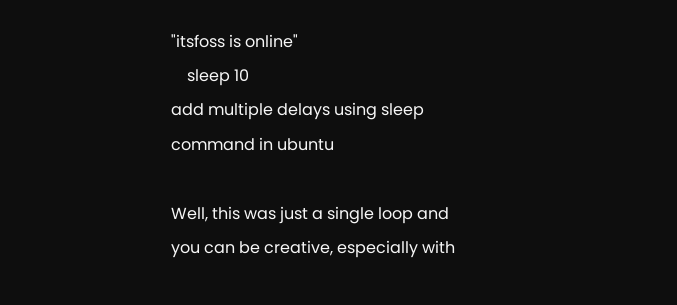"itsfoss is online"
    sleep 10
add multiple delays using sleep command in ubuntu

Well, this was just a single loop and you can be creative, especially with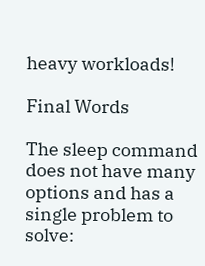heavy workloads!

Final Words

The sleep command does not have many options and has a single problem to solve: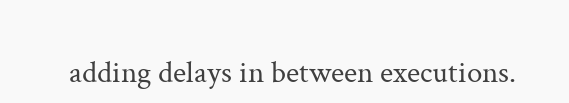adding delays in between executions.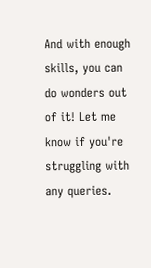And with enough skills, you can do wonders out of it! Let me know if you're struggling with any queries.